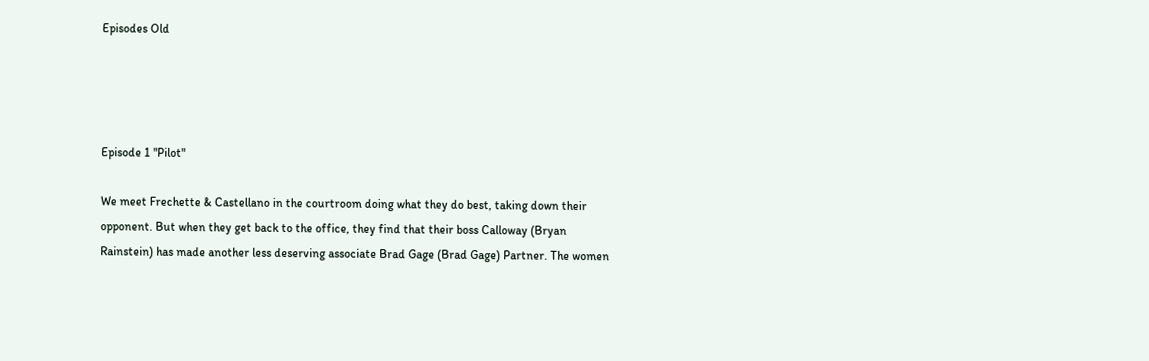Episodes Old




Episode 1 "Pilot"

We meet Frechette & Castellano in the courtroom doing what they do best, taking down their opponent. But when they get back to the office, they find that their boss Calloway (Bryan Rainstein) has made another less deserving associate Brad Gage (Brad Gage) Partner. The women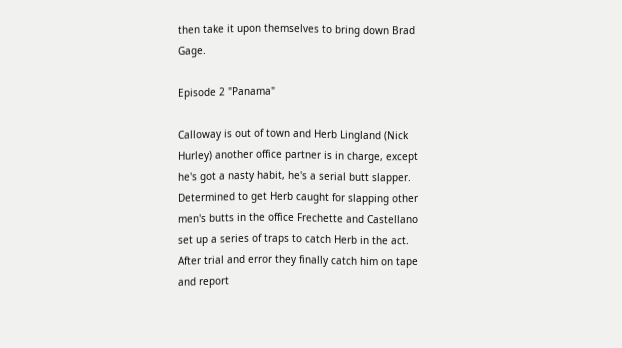then take it upon themselves to bring down Brad Gage.

Episode 2 "Panama"

Calloway is out of town and Herb Lingland (Nick Hurley) another office partner is in charge, except he's got a nasty habit, he's a serial butt slapper. Determined to get Herb caught for slapping other men's butts in the office Frechette and Castellano set up a series of traps to catch Herb in the act. After trial and error they finally catch him on tape and report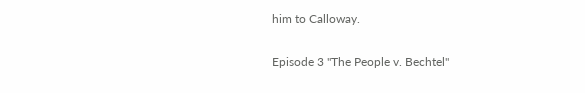him to Calloway.

Episode 3 "The People v. Bechtel"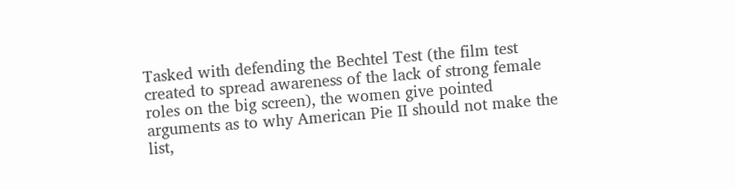Tasked with defending the Bechtel Test (the film test created to spread awareness of the lack of strong female roles on the big screen), the women give pointed arguments as to why American Pie II should not make the list,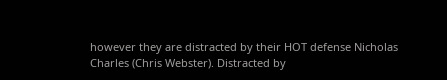however they are distracted by their HOT defense Nicholas Charles (Chris Webster). Distracted by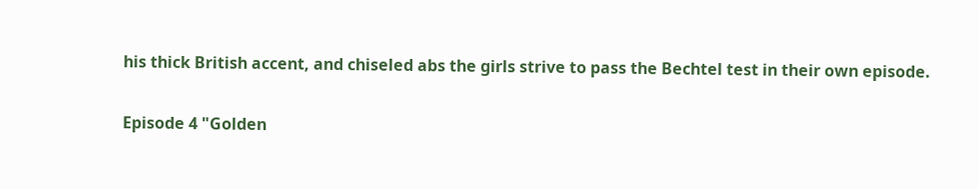his thick British accent, and chiseled abs the girls strive to pass the Bechtel test in their own episode.

Episode 4 "Golden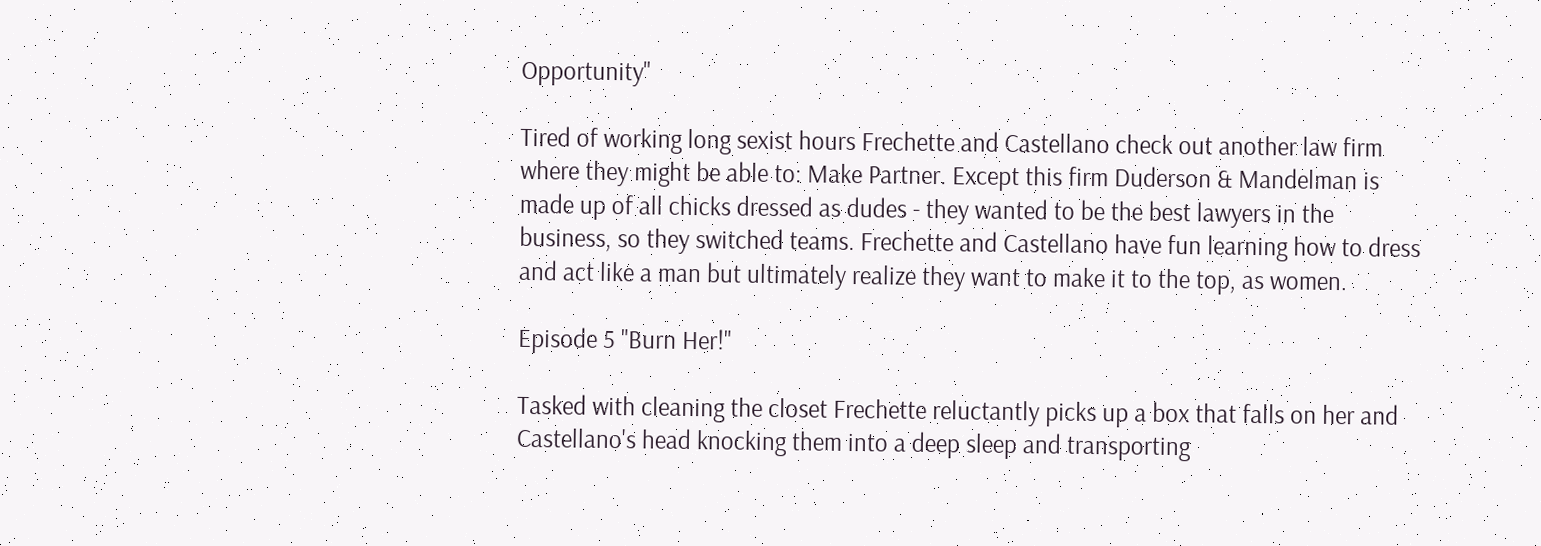Opportunity"

Tired of working long sexist hours Frechette and Castellano check out another law firm where they might be able to: Make Partner. Except this firm Duderson & Mandelman is made up of all chicks dressed as dudes - they wanted to be the best lawyers in the business, so they switched teams. Frechette and Castellano have fun learning how to dress and act like a man but ultimately realize they want to make it to the top, as women.

Episode 5 "Burn Her!"

Tasked with cleaning the closet Frechette reluctantly picks up a box that falls on her and Castellano's head knocking them into a deep sleep and transporting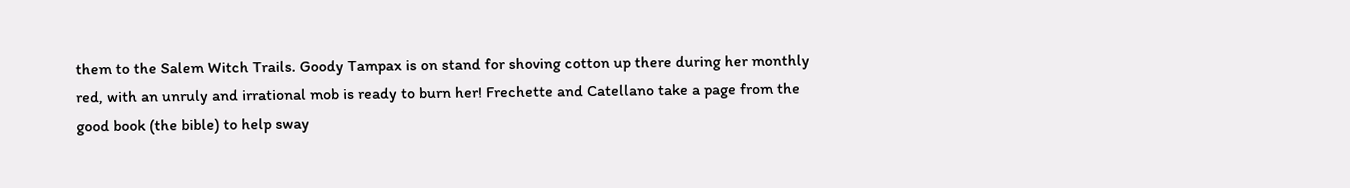them to the Salem Witch Trails. Goody Tampax is on stand for shoving cotton up there during her monthly red, with an unruly and irrational mob is ready to burn her! Frechette and Catellano take a page from the good book (the bible) to help sway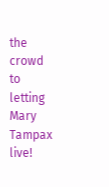the crowd to letting Mary Tampax live!